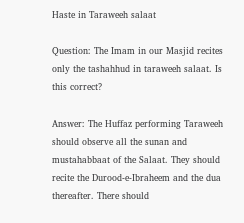Haste in Taraweeh salaat

Question: The Imam in our Masjid recites only the tashahhud in taraweeh salaat. Is this correct?

Answer: The Huffaz performing Taraweeh should observe all the sunan and mustahabbaat of the Salaat. They should recite the Durood-e-Ibraheem and the dua thereafter. There should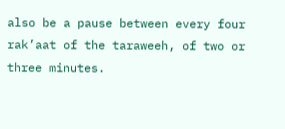also be a pause between every four rak’aat of the taraweeh, of two or three minutes.